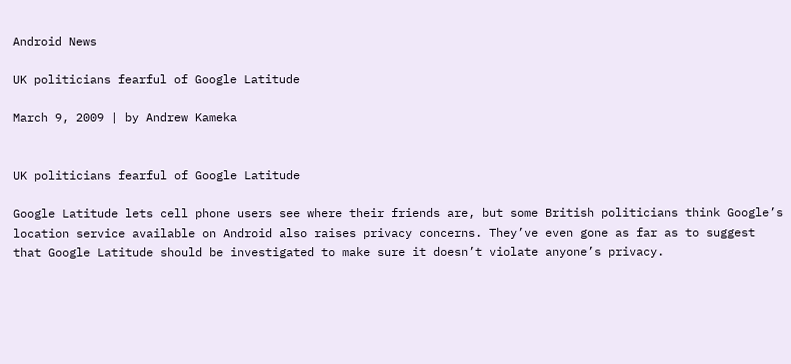Android News

UK politicians fearful of Google Latitude

March 9, 2009 | by Andrew Kameka


UK politicians fearful of Google Latitude

Google Latitude lets cell phone users see where their friends are, but some British politicians think Google’s location service available on Android also raises privacy concerns. They’ve even gone as far as to suggest that Google Latitude should be investigated to make sure it doesn’t violate anyone’s privacy.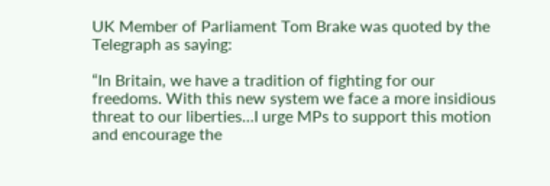UK Member of Parliament Tom Brake was quoted by the Telegraph as saying:

“In Britain, we have a tradition of fighting for our freedoms. With this new system we face a more insidious threat to our liberties…I urge MPs to support this motion and encourage the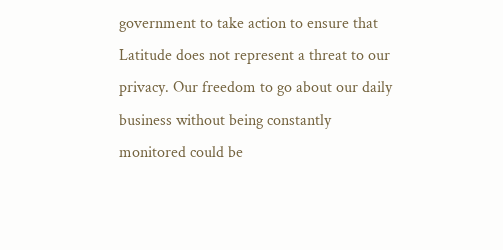government to take action to ensure that Latitude does not represent a threat to our privacy. Our freedom to go about our daily business without being constantly monitored could be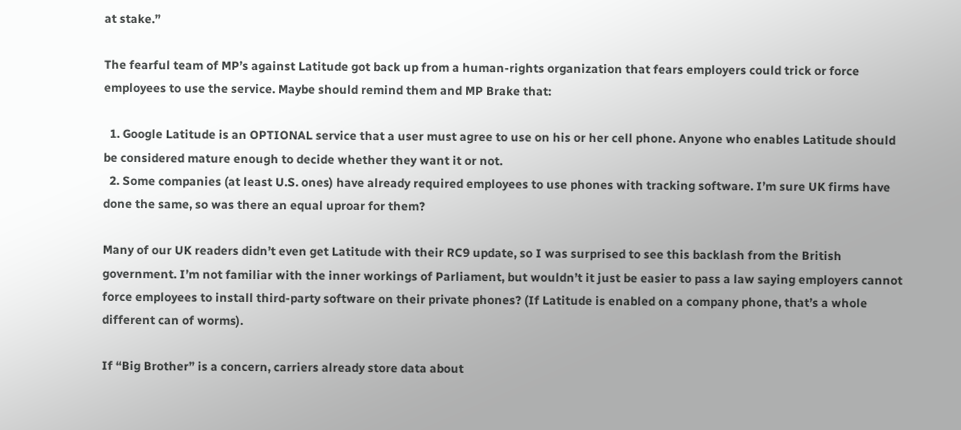at stake.”

The fearful team of MP’s against Latitude got back up from a human-rights organization that fears employers could trick or force employees to use the service. Maybe should remind them and MP Brake that:

  1. Google Latitude is an OPTIONAL service that a user must agree to use on his or her cell phone. Anyone who enables Latitude should be considered mature enough to decide whether they want it or not.
  2. Some companies (at least U.S. ones) have already required employees to use phones with tracking software. I’m sure UK firms have done the same, so was there an equal uproar for them?

Many of our UK readers didn’t even get Latitude with their RC9 update, so I was surprised to see this backlash from the British government. I’m not familiar with the inner workings of Parliament, but wouldn’t it just be easier to pass a law saying employers cannot force employees to install third-party software on their private phones? (If Latitude is enabled on a company phone, that’s a whole different can of worms).

If “Big Brother” is a concern, carriers already store data about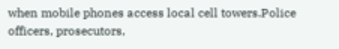when mobile phones access local cell towers.Police officers, prosecutors,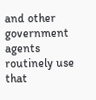and other government agents routinely use that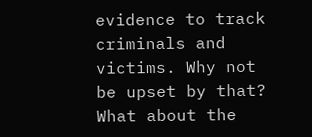evidence to track criminals and victims. Why not be upset by that? What about the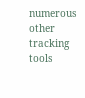numerous other tracking tools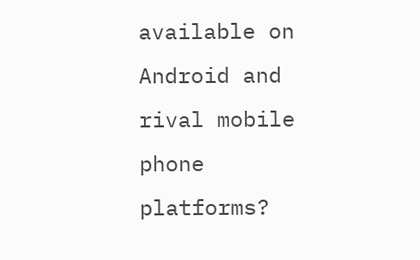available on Android and rival mobile phone platforms?